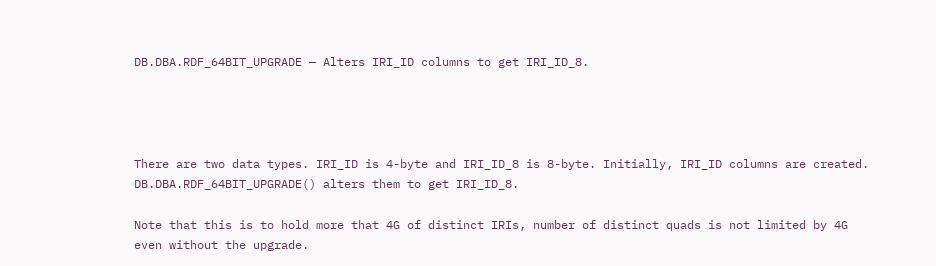DB.DBA.RDF_64BIT_UPGRADE — Alters IRI_ID columns to get IRI_ID_8.




There are two data types. IRI_ID is 4-byte and IRI_ID_8 is 8-byte. Initially, IRI_ID columns are created. DB.DBA.RDF_64BIT_UPGRADE() alters them to get IRI_ID_8.

Note that this is to hold more that 4G of distinct IRIs, number of distinct quads is not limited by 4G even without the upgrade.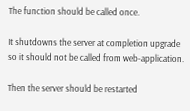The function should be called once.

It shutdowns the server at completion upgrade so it should not be called from web-application.

Then the server should be restarted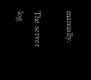manually.

The server log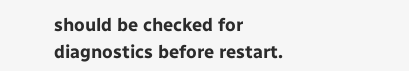should be checked for diagnostics before restart.